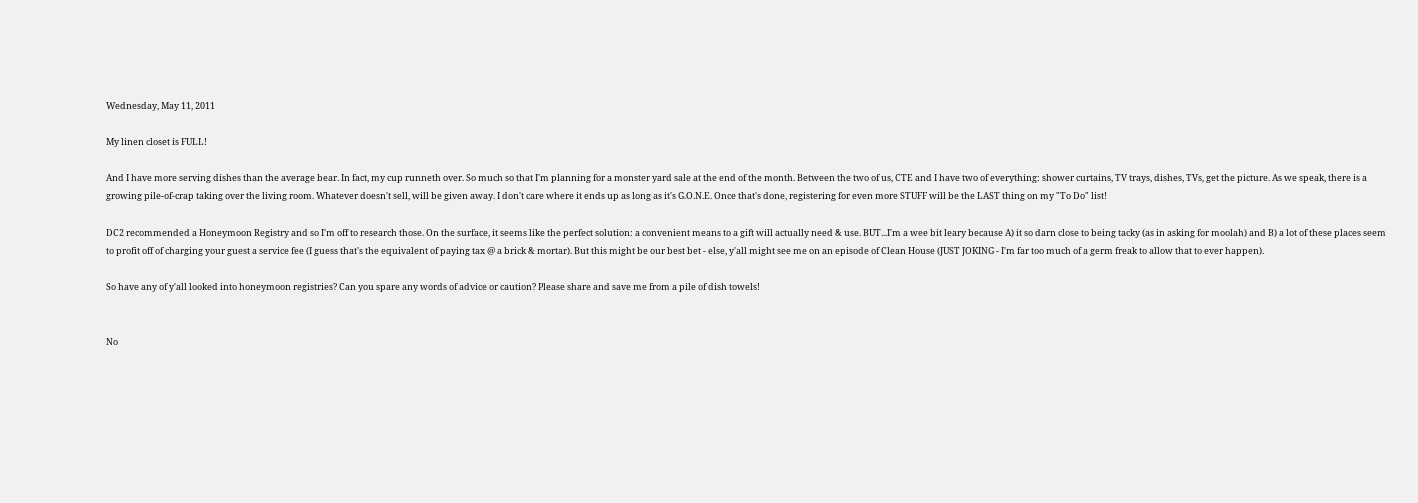Wednesday, May 11, 2011

My linen closet is FULL!

And I have more serving dishes than the average bear. In fact, my cup runneth over. So much so that I'm planning for a monster yard sale at the end of the month. Between the two of us, CTE and I have two of everything: shower curtains, TV trays, dishes, TVs, get the picture. As we speak, there is a growing pile-of-crap taking over the living room. Whatever doesn't sell, will be given away. I don't care where it ends up as long as it's G.O.N.E. Once that's done, registering for even more STUFF will be the LAST thing on my "To Do" list!

DC2 recommended a Honeymoon Registry and so I'm off to research those. On the surface, it seems like the perfect solution: a convenient means to a gift will actually need & use. BUT...I'm a wee bit leary because A) it so darn close to being tacky (as in asking for moolah) and B) a lot of these places seem to profit off of charging your guest a service fee (I guess that's the equivalent of paying tax @ a brick & mortar). But this might be our best bet - else, y'all might see me on an episode of Clean House (JUST JOKING - I'm far too much of a germ freak to allow that to ever happen).

So have any of y'all looked into honeymoon registries? Can you spare any words of advice or caution? Please share and save me from a pile of dish towels!


No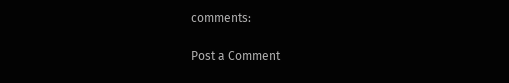comments:

Post a Comment